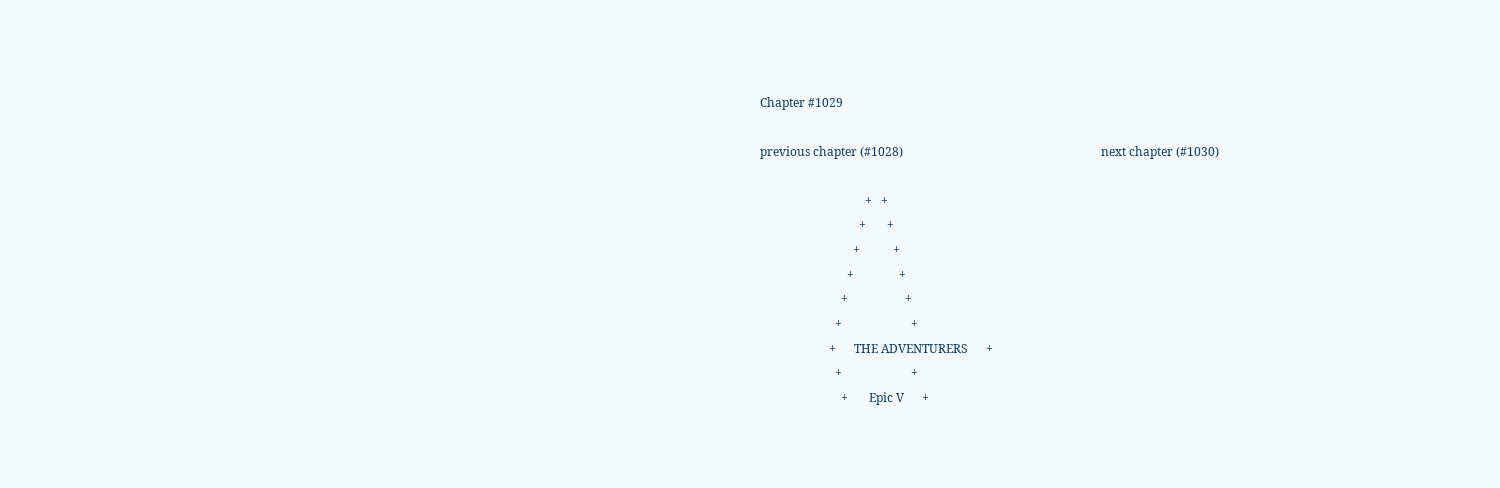Chapter #1029

previous chapter (#1028)                                                                  next chapter (#1030)

                                   +   +
                                 +       +
                               +           +
                             +               +
                           +                   +
                         +                       +
                       +      THE ADVENTURERS      +
                         +                       +
                           +       Epic V      +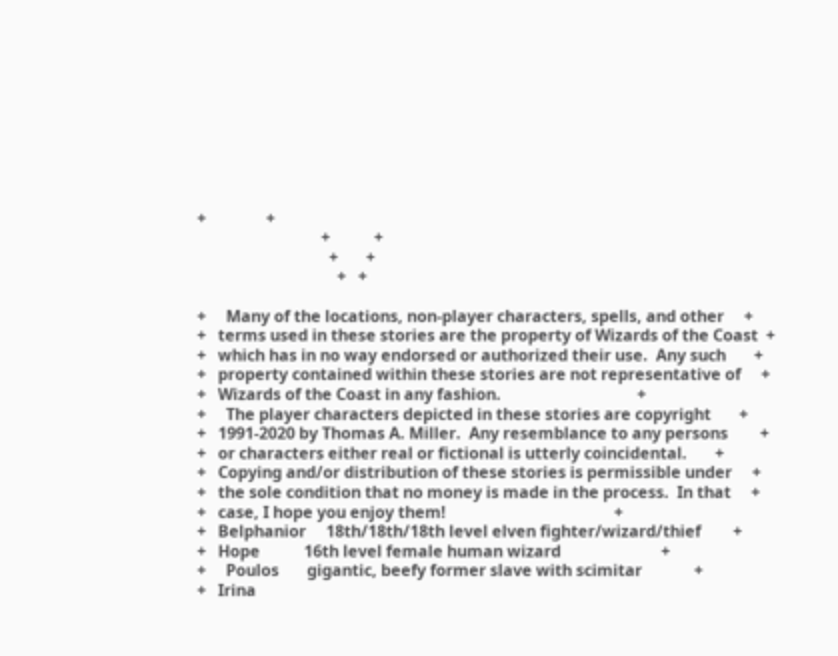+               +
                               +           +
                                 +       +
                                   +   +

+     Many of the locations, non-player characters, spells, and other     +
+   terms used in these stories are the property of Wizards of the Coast  +
+   which has in no way endorsed or authorized their use.  Any such       +
+   property contained within these stories are not representative of     +
+   Wizards of the Coast in any fashion.                                  +
+     The player characters depicted in these stories are copyright       +
+   1991-2020 by Thomas A. Miller.  Any resemblance to any persons        +
+   or characters either real or fictional is utterly coincidental.       +
+   Copying and/or distribution of these stories is permissible under     +
+   the sole condition that no money is made in the process.  In that     +
+   case, I hope you enjoy them!                                          +
+   Belphanior     18th/18th/18th level elven fighter/wizard/thief        +
+   Hope           16th level female human wizard                         +
+     Poulos       gigantic, beefy former slave with scimitar             +
+   Irina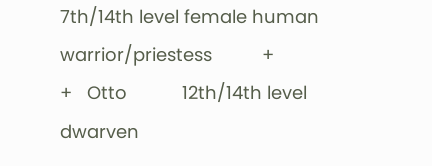7th/14th level female human warrior/priestess          +
+   Otto           12th/14th level dwarven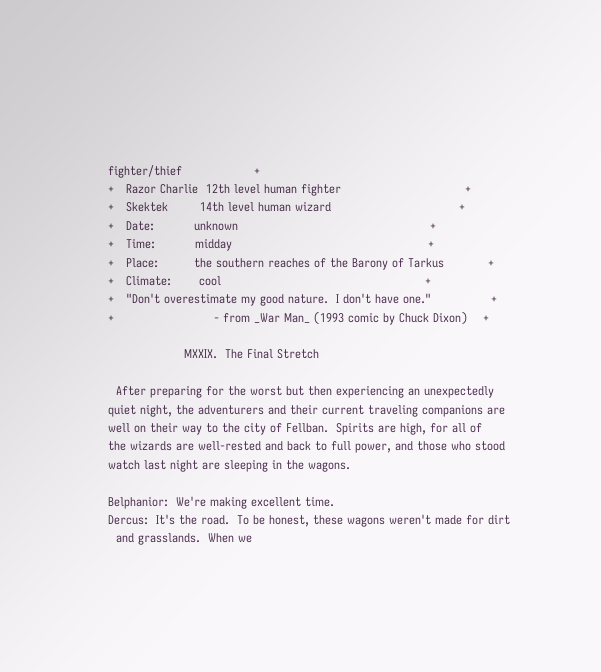fighter/thief                  +
+   Razor Charlie  12th level human fighter                               +
+   Skektek        14th level human wizard                                +
+   Date:          unknown                                                +
+   Time:          midday                                                 +
+   Place:         the southern reaches of the Barony of Tarkus           +
+   Climate:       cool                                                   +
+   "Don't overestimate my good nature.  I don't have one."               +
+                         - from _War Man_ (1993 comic by Chuck Dixon)    +

                   MXXIX.  The Final Stretch

  After preparing for the worst but then experiencing an unexpectedly
quiet night, the adventurers and their current traveling companions are
well on their way to the city of Fellban.  Spirits are high, for all of
the wizards are well-rested and back to full power, and those who stood
watch last night are sleeping in the wagons.

Belphanior:  We're making excellent time.
Dercus:  It's the road.  To be honest, these wagons weren't made for dirt
  and grasslands.  When we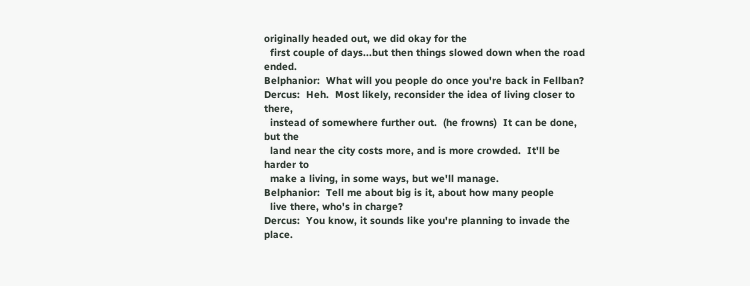originally headed out, we did okay for the
  first couple of days...but then things slowed down when the road ended.
Belphanior:  What will you people do once you're back in Fellban?
Dercus:  Heh.  Most likely, reconsider the idea of living closer to there,
  instead of somewhere further out.  (he frowns)  It can be done, but the
  land near the city costs more, and is more crowded.  It'll be harder to
  make a living, in some ways, but we'll manage.
Belphanior:  Tell me about big is it, about how many people
  live there, who's in charge?
Dercus:  You know, it sounds like you're planning to invade the place.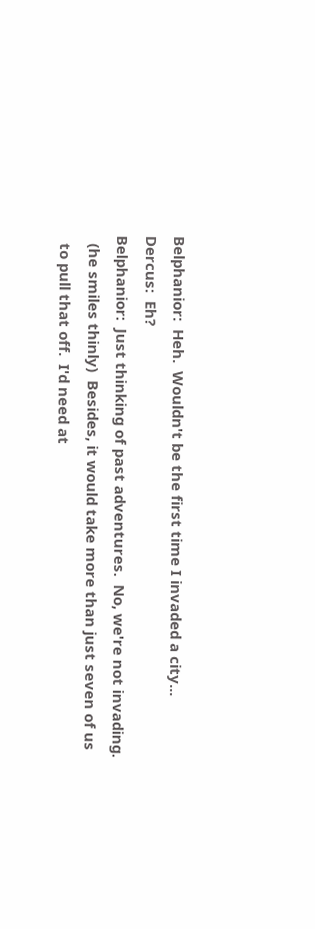Belphanior:  Heh.  Wouldn't be the first time I invaded a city...
Dercus:  Eh?
Belphanior:  Just thinking of past adventures.  No, we're not invading.
  (he smiles thinly)  Besides, it would take more than just seven of us
  to pull that off.  I'd need at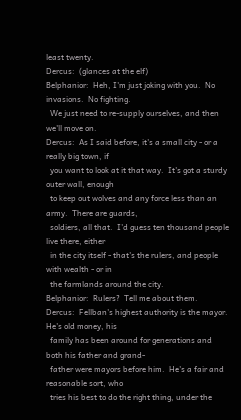least twenty.
Dercus:  (glances at the elf)
Belphanior:  Heh, I'm just joking with you.  No invasions.  No fighting.
  We just need to re-supply ourselves, and then we'll move on.
Dercus:  As I said before, it's a small city - or a really big town, if
  you want to look at it that way.  It's got a sturdy outer wall, enough
  to keep out wolves and any force less than an army.  There are guards,
  soldiers, all that.  I'd guess ten thousand people live there, either
  in the city itself - that's the rulers, and people with wealth - or in
  the farmlands around the city.
Belphanior:  Rulers?  Tell me about them.
Dercus:  Fellban's highest authority is the mayor.  He's old money, his
  family has been around for generations and both his father and grand-
  father were mayors before him.  He's a fair and reasonable sort, who
  tries his best to do the right thing, under the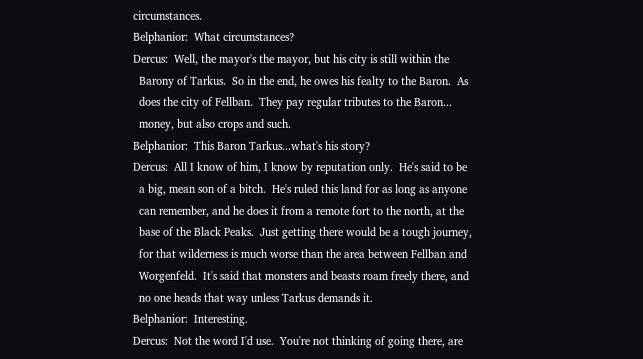circumstances.
Belphanior:  What circumstances?
Dercus:  Well, the mayor's the mayor, but his city is still within the
  Barony of Tarkus.  So in the end, he owes his fealty to the Baron.  As
  does the city of Fellban.  They pay regular tributes to the Baron...
  money, but also crops and such.
Belphanior:  This Baron Tarkus...what's his story?
Dercus:  All I know of him, I know by reputation only.  He's said to be
  a big, mean son of a bitch.  He's ruled this land for as long as anyone
  can remember, and he does it from a remote fort to the north, at the
  base of the Black Peaks.  Just getting there would be a tough journey,
  for that wilderness is much worse than the area between Fellban and
  Worgenfeld.  It's said that monsters and beasts roam freely there, and
  no one heads that way unless Tarkus demands it.
Belphanior:  Interesting.
Dercus:  Not the word I'd use.  You're not thinking of going there, are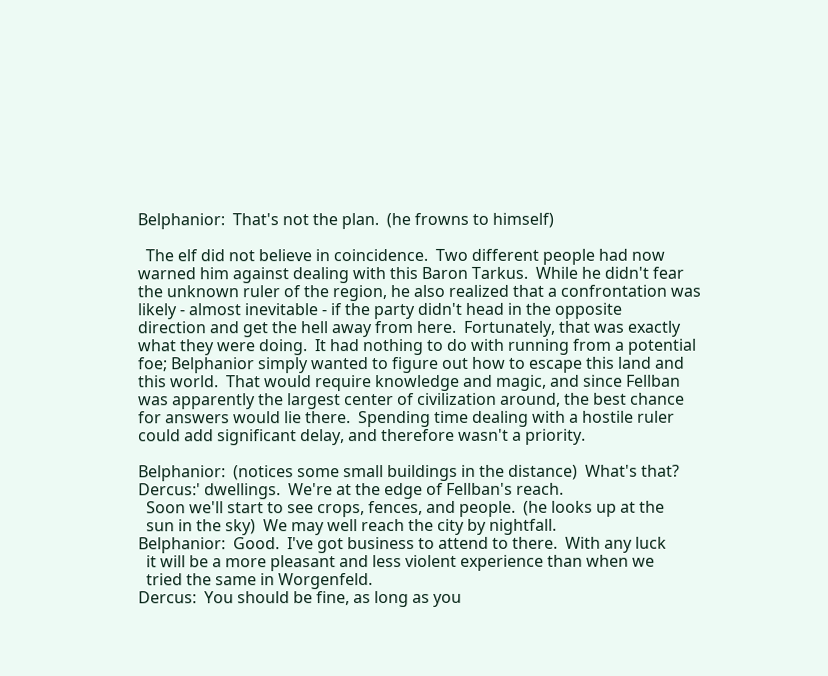Belphanior:  That's not the plan.  (he frowns to himself)

  The elf did not believe in coincidence.  Two different people had now
warned him against dealing with this Baron Tarkus.  While he didn't fear
the unknown ruler of the region, he also realized that a confrontation was
likely - almost inevitable - if the party didn't head in the opposite
direction and get the hell away from here.  Fortunately, that was exactly
what they were doing.  It had nothing to do with running from a potential
foe; Belphanior simply wanted to figure out how to escape this land and
this world.  That would require knowledge and magic, and since Fellban
was apparently the largest center of civilization around, the best chance
for answers would lie there.  Spending time dealing with a hostile ruler
could add significant delay, and therefore wasn't a priority.

Belphanior:  (notices some small buildings in the distance)  What's that?
Dercus:' dwellings.  We're at the edge of Fellban's reach.
  Soon we'll start to see crops, fences, and people.  (he looks up at the
  sun in the sky)  We may well reach the city by nightfall.
Belphanior:  Good.  I've got business to attend to there.  With any luck
  it will be a more pleasant and less violent experience than when we
  tried the same in Worgenfeld.
Dercus:  You should be fine, as long as you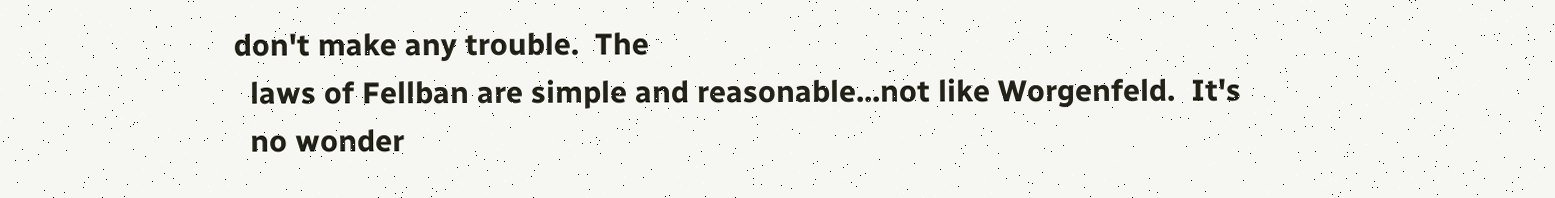don't make any trouble.  The
  laws of Fellban are simple and reasonable...not like Worgenfeld.  It's
  no wonder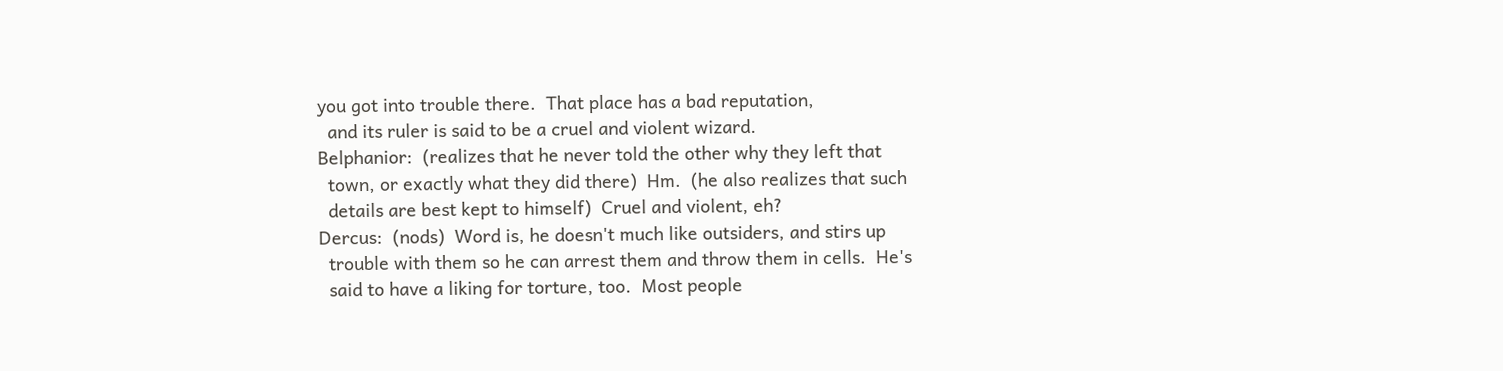you got into trouble there.  That place has a bad reputation,
  and its ruler is said to be a cruel and violent wizard.
Belphanior:  (realizes that he never told the other why they left that
  town, or exactly what they did there)  Hm.  (he also realizes that such
  details are best kept to himself)  Cruel and violent, eh?
Dercus:  (nods)  Word is, he doesn't much like outsiders, and stirs up
  trouble with them so he can arrest them and throw them in cells.  He's
  said to have a liking for torture, too.  Most people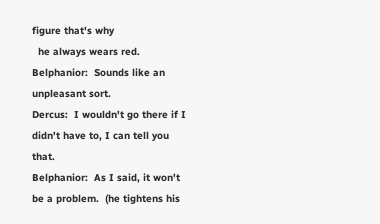figure that's why
  he always wears red.
Belphanior:  Sounds like an unpleasant sort.
Dercus:  I wouldn't go there if I didn't have to, I can tell you that.
Belphanior:  As I said, it won't be a problem.  (he tightens his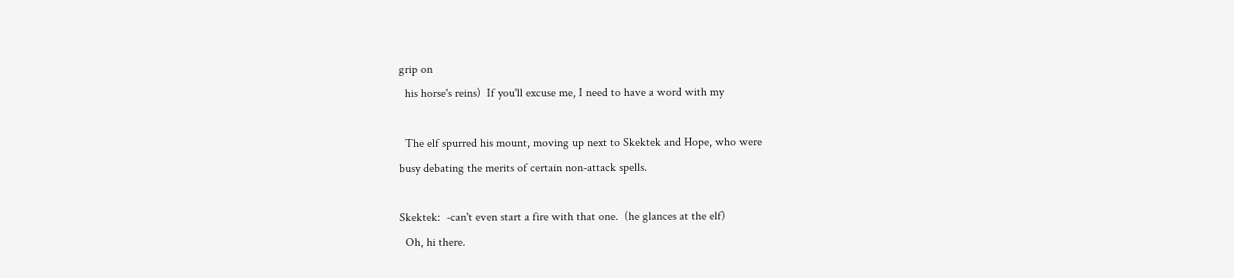grip on
  his horse's reins)  If you'll excuse me, I need to have a word with my

  The elf spurred his mount, moving up next to Skektek and Hope, who were
busy debating the merits of certain non-attack spells.

Skektek:  -can't even start a fire with that one.  (he glances at the elf)
  Oh, hi there.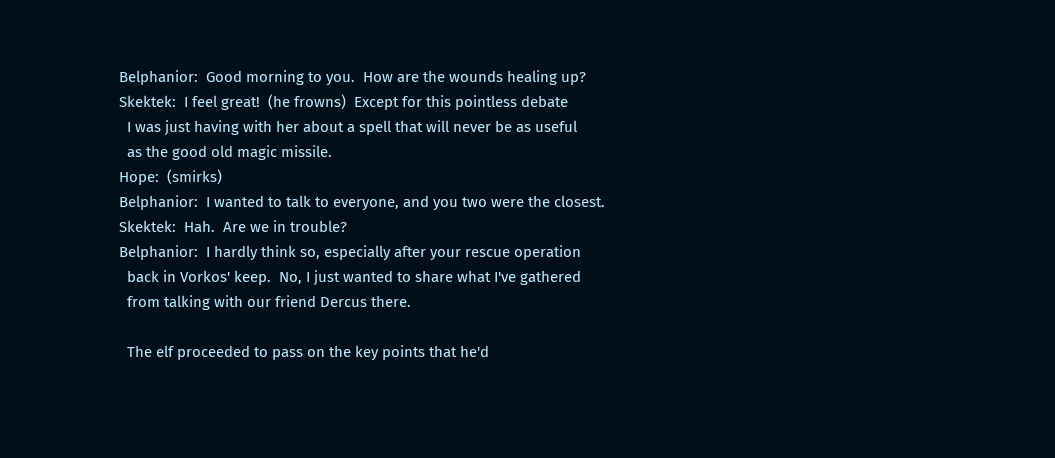Belphanior:  Good morning to you.  How are the wounds healing up?
Skektek:  I feel great!  (he frowns)  Except for this pointless debate
  I was just having with her about a spell that will never be as useful
  as the good old magic missile.
Hope:  (smirks)
Belphanior:  I wanted to talk to everyone, and you two were the closest.
Skektek:  Hah.  Are we in trouble?
Belphanior:  I hardly think so, especially after your rescue operation
  back in Vorkos' keep.  No, I just wanted to share what I've gathered
  from talking with our friend Dercus there.

  The elf proceeded to pass on the key points that he'd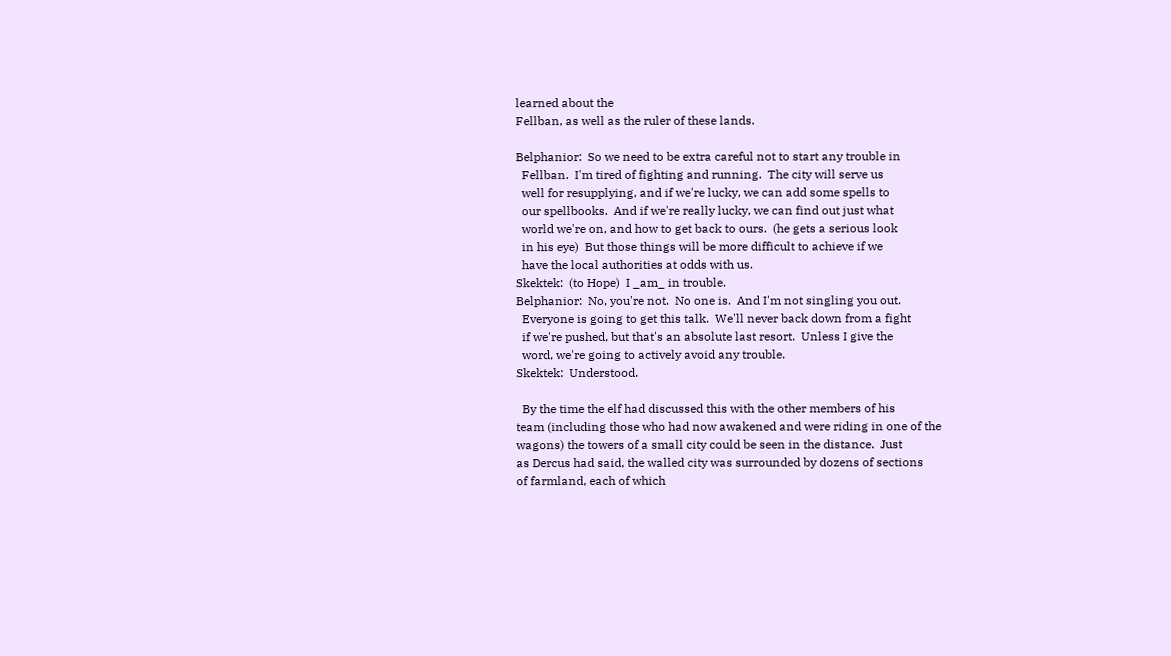learned about the
Fellban, as well as the ruler of these lands.

Belphanior:  So we need to be extra careful not to start any trouble in
  Fellban.  I'm tired of fighting and running.  The city will serve us
  well for resupplying, and if we're lucky, we can add some spells to
  our spellbooks.  And if we're really lucky, we can find out just what
  world we're on, and how to get back to ours.  (he gets a serious look
  in his eye)  But those things will be more difficult to achieve if we
  have the local authorities at odds with us.
Skektek:  (to Hope)  I _am_ in trouble.
Belphanior:  No, you're not.  No one is.  And I'm not singling you out.
  Everyone is going to get this talk.  We'll never back down from a fight
  if we're pushed, but that's an absolute last resort.  Unless I give the
  word, we're going to actively avoid any trouble.
Skektek:  Understood.

  By the time the elf had discussed this with the other members of his
team (including those who had now awakened and were riding in one of the
wagons) the towers of a small city could be seen in the distance.  Just
as Dercus had said, the walled city was surrounded by dozens of sections
of farmland, each of which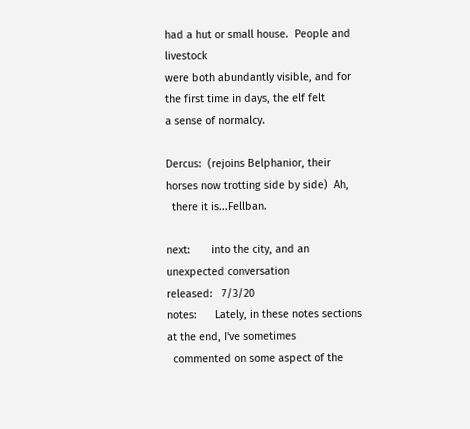had a hut or small house.  People and livestock
were both abundantly visible, and for the first time in days, the elf felt
a sense of normalcy.

Dercus:  (rejoins Belphanior, their horses now trotting side by side)  Ah,
  there it is...Fellban.

next:       into the city, and an unexpected conversation
released:   7/3/20
notes:      Lately, in these notes sections at the end, I've sometimes
  commented on some aspect of the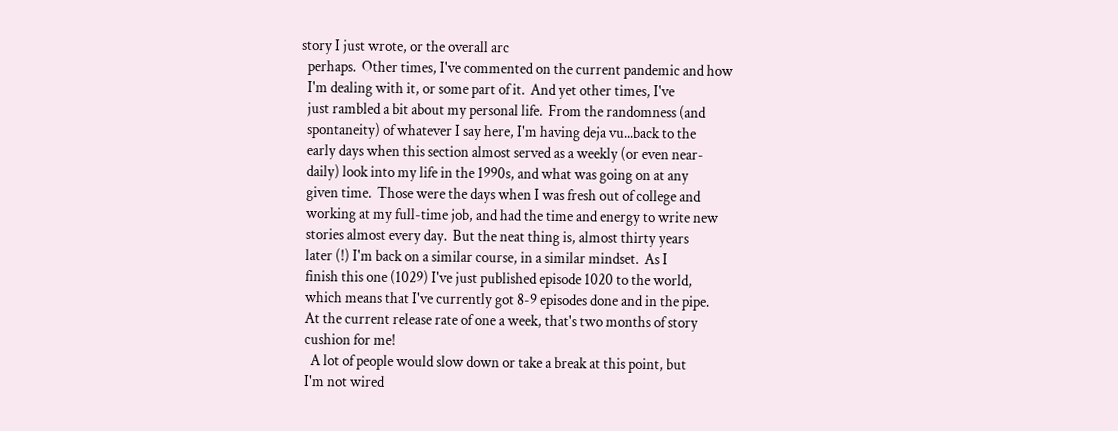story I just wrote, or the overall arc
  perhaps.  Other times, I've commented on the current pandemic and how
  I'm dealing with it, or some part of it.  And yet other times, I've
  just rambled a bit about my personal life.  From the randomness (and
  spontaneity) of whatever I say here, I'm having deja vu...back to the
  early days when this section almost served as a weekly (or even near-
  daily) look into my life in the 1990s, and what was going on at any
  given time.  Those were the days when I was fresh out of college and
  working at my full-time job, and had the time and energy to write new
  stories almost every day.  But the neat thing is, almost thirty years
  later (!) I'm back on a similar course, in a similar mindset.  As I
  finish this one (1029) I've just published episode 1020 to the world,
  which means that I've currently got 8-9 episodes done and in the pipe.
  At the current release rate of one a week, that's two months of story
  cushion for me!
    A lot of people would slow down or take a break at this point, but
  I'm not wired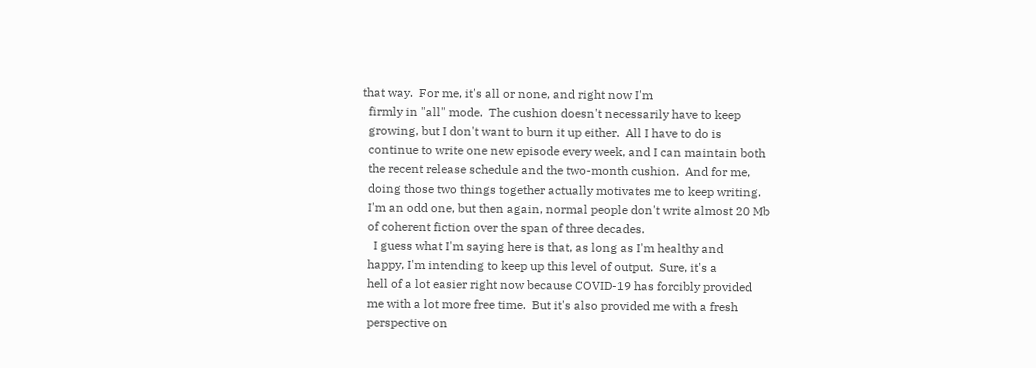that way.  For me, it's all or none, and right now I'm
  firmly in "all" mode.  The cushion doesn't necessarily have to keep
  growing, but I don't want to burn it up either.  All I have to do is
  continue to write one new episode every week, and I can maintain both
  the recent release schedule and the two-month cushion.  And for me,
  doing those two things together actually motivates me to keep writing.
  I'm an odd one, but then again, normal people don't write almost 20 Mb
  of coherent fiction over the span of three decades.
    I guess what I'm saying here is that, as long as I'm healthy and
  happy, I'm intending to keep up this level of output.  Sure, it's a
  hell of a lot easier right now because COVID-19 has forcibly provided
  me with a lot more free time.  But it's also provided me with a fresh
  perspective on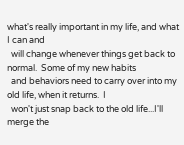what's really important in my life, and what I can and
  will change whenever things get back to normal.  Some of my new habits
  and behaviors need to carry over into my old life, when it returns.  I
  won't just snap back to the old life...I'll merge the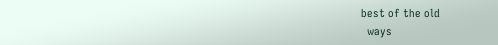best of the old
  ways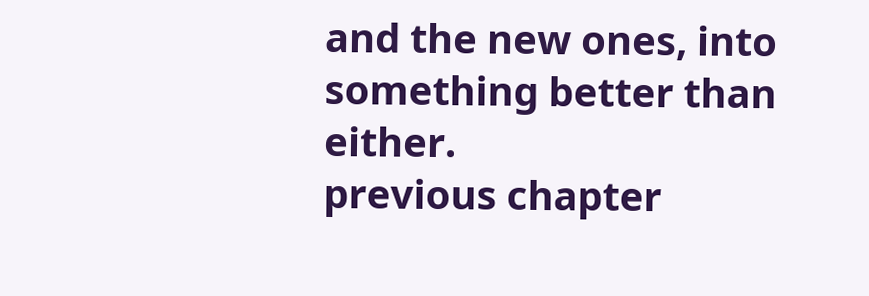and the new ones, into something better than either.
previous chapter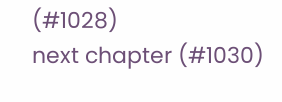(#1028)                                                                  next chapter (#1030)